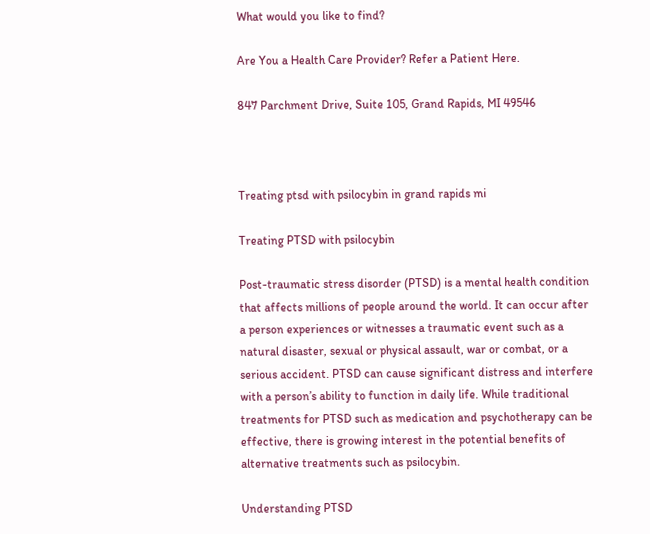What would you like to find?

Are You a Health Care Provider? Refer a Patient Here.

847 Parchment Drive, Suite 105, Grand Rapids, MI 49546



Treating ptsd with psilocybin in grand rapids mi

Treating PTSD with psilocybin

Post-traumatic stress disorder (PTSD) is a mental health condition that affects millions of people around the world. It can occur after a person experiences or witnesses a traumatic event such as a natural disaster, sexual or physical assault, war or combat, or a serious accident. PTSD can cause significant distress and interfere with a person’s ability to function in daily life. While traditional treatments for PTSD such as medication and psychotherapy can be effective, there is growing interest in the potential benefits of alternative treatments such as psilocybin.

Understanding PTSD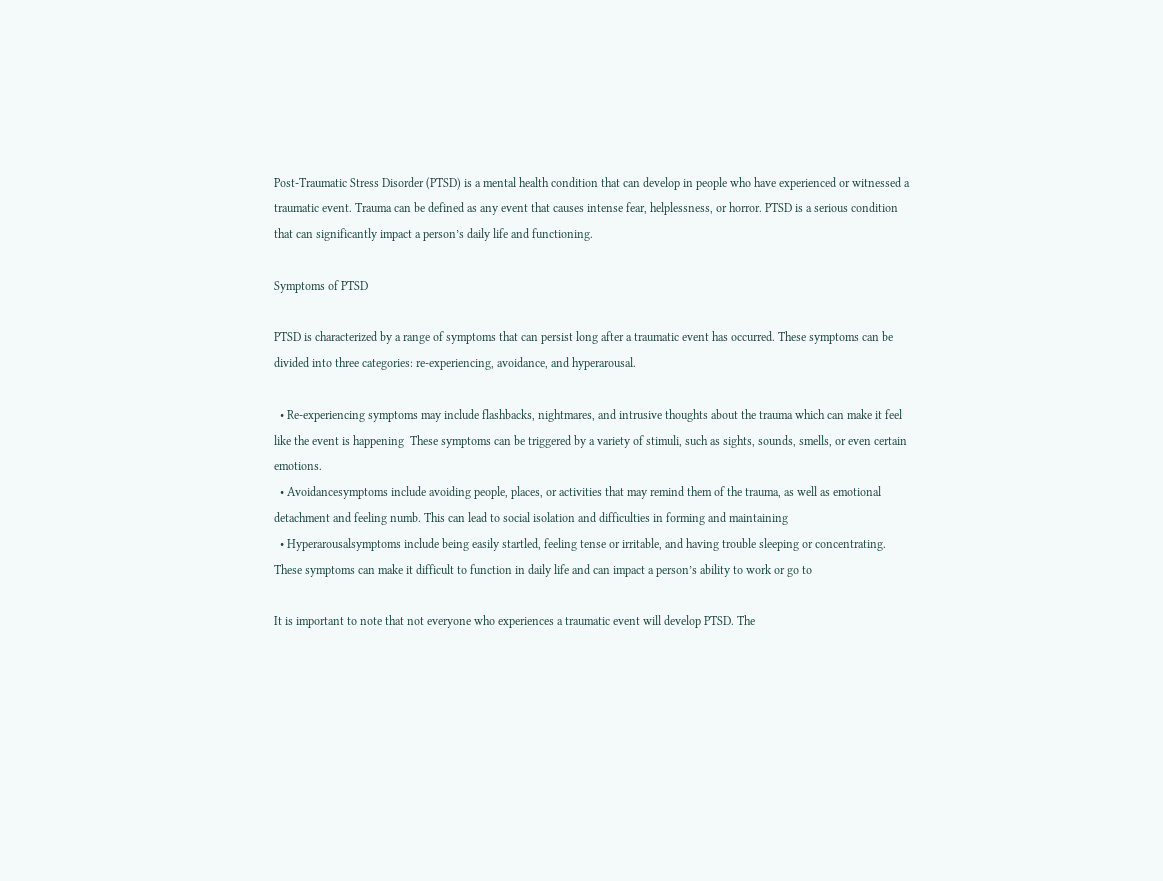Post-Traumatic Stress Disorder (PTSD) is a mental health condition that can develop in people who have experienced or witnessed a traumatic event. Trauma can be defined as any event that causes intense fear, helplessness, or horror. PTSD is a serious condition that can significantly impact a person’s daily life and functioning.

Symptoms of PTSD

PTSD is characterized by a range of symptoms that can persist long after a traumatic event has occurred. These symptoms can be divided into three categories: re-experiencing, avoidance, and hyperarousal.

  • Re-experiencing symptoms may include flashbacks, nightmares, and intrusive thoughts about the trauma which can make it feel like the event is happening  These symptoms can be triggered by a variety of stimuli, such as sights, sounds, smells, or even certain emotions.
  • Avoidancesymptoms include avoiding people, places, or activities that may remind them of the trauma, as well as emotional detachment and feeling numb. This can lead to social isolation and difficulties in forming and maintaining
  • Hyperarousalsymptoms include being easily startled, feeling tense or irritable, and having trouble sleeping or concentrating. These symptoms can make it difficult to function in daily life and can impact a person’s ability to work or go to

It is important to note that not everyone who experiences a traumatic event will develop PTSD. The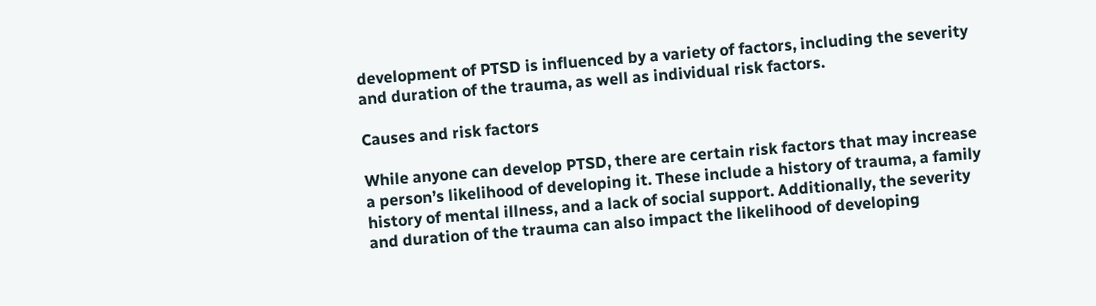development of PTSD is influenced by a variety of factors, including the severity and duration of the trauma, as well as individual risk factors.

Causes and risk factors

While anyone can develop PTSD, there are certain risk factors that may increase a person’s likelihood of developing it. These include a history of trauma, a family history of mental illness, and a lack of social support. Additionally, the severity and duration of the trauma can also impact the likelihood of developing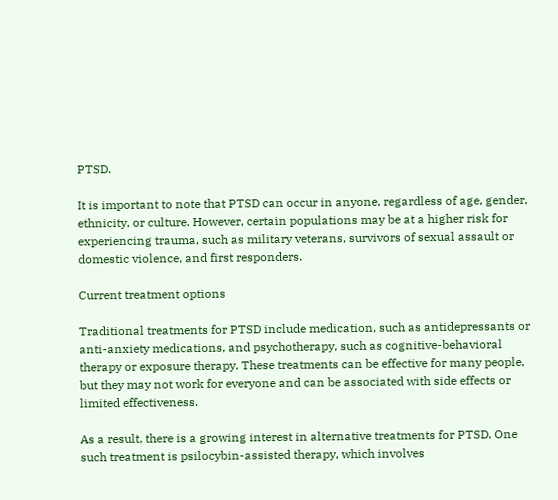PTSD.

It is important to note that PTSD can occur in anyone, regardless of age, gender, ethnicity, or culture. However, certain populations may be at a higher risk for experiencing trauma, such as military veterans, survivors of sexual assault or domestic violence, and first responders.

Current treatment options

Traditional treatments for PTSD include medication, such as antidepressants or anti-anxiety medications, and psychotherapy, such as cognitive-behavioral therapy or exposure therapy. These treatments can be effective for many people, but they may not work for everyone and can be associated with side effects or limited effectiveness.

As a result, there is a growing interest in alternative treatments for PTSD. One such treatment is psilocybin-assisted therapy, which involves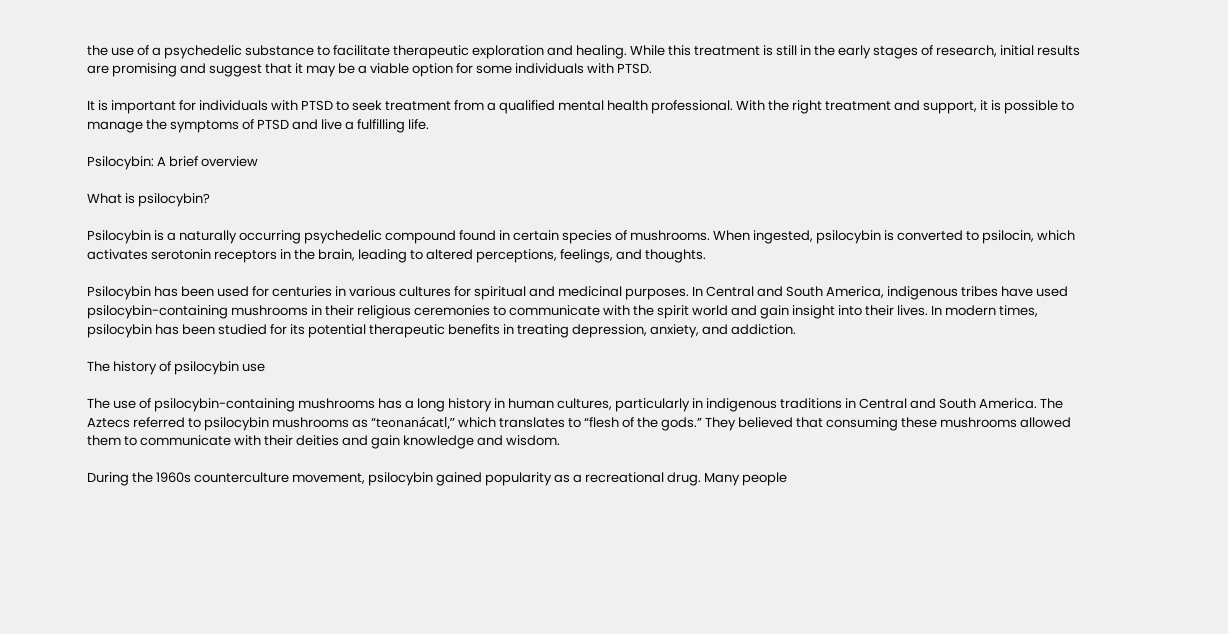the use of a psychedelic substance to facilitate therapeutic exploration and healing. While this treatment is still in the early stages of research, initial results are promising and suggest that it may be a viable option for some individuals with PTSD.

It is important for individuals with PTSD to seek treatment from a qualified mental health professional. With the right treatment and support, it is possible to manage the symptoms of PTSD and live a fulfilling life.

Psilocybin: A brief overview

What is psilocybin?

Psilocybin is a naturally occurring psychedelic compound found in certain species of mushrooms. When ingested, psilocybin is converted to psilocin, which activates serotonin receptors in the brain, leading to altered perceptions, feelings, and thoughts.

Psilocybin has been used for centuries in various cultures for spiritual and medicinal purposes. In Central and South America, indigenous tribes have used psilocybin-containing mushrooms in their religious ceremonies to communicate with the spirit world and gain insight into their lives. In modern times, psilocybin has been studied for its potential therapeutic benefits in treating depression, anxiety, and addiction.

The history of psilocybin use

The use of psilocybin-containing mushrooms has a long history in human cultures, particularly in indigenous traditions in Central and South America. The Aztecs referred to psilocybin mushrooms as “teonanácatl,” which translates to “flesh of the gods.” They believed that consuming these mushrooms allowed them to communicate with their deities and gain knowledge and wisdom.

During the 1960s counterculture movement, psilocybin gained popularity as a recreational drug. Many people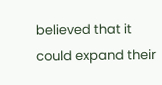believed that it could expand their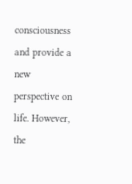consciousness and provide a new perspective on life. However, the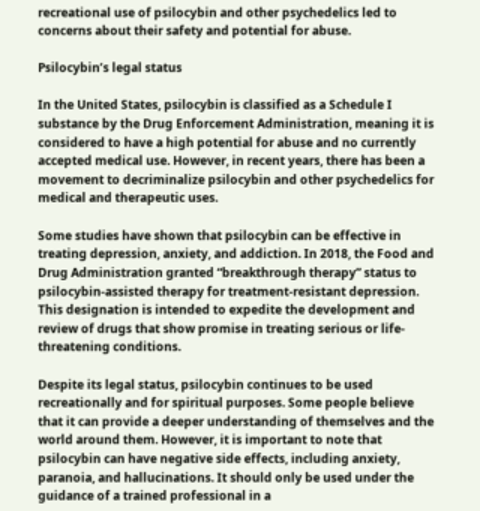recreational use of psilocybin and other psychedelics led to concerns about their safety and potential for abuse.

Psilocybin’s legal status

In the United States, psilocybin is classified as a Schedule I substance by the Drug Enforcement Administration, meaning it is considered to have a high potential for abuse and no currently accepted medical use. However, in recent years, there has been a movement to decriminalize psilocybin and other psychedelics for medical and therapeutic uses.

Some studies have shown that psilocybin can be effective in treating depression, anxiety, and addiction. In 2018, the Food and Drug Administration granted “breakthrough therapy” status to psilocybin-assisted therapy for treatment-resistant depression. This designation is intended to expedite the development and review of drugs that show promise in treating serious or life-threatening conditions.

Despite its legal status, psilocybin continues to be used recreationally and for spiritual purposes. Some people believe that it can provide a deeper understanding of themselves and the world around them. However, it is important to note that psilocybin can have negative side effects, including anxiety, paranoia, and hallucinations. It should only be used under the guidance of a trained professional in a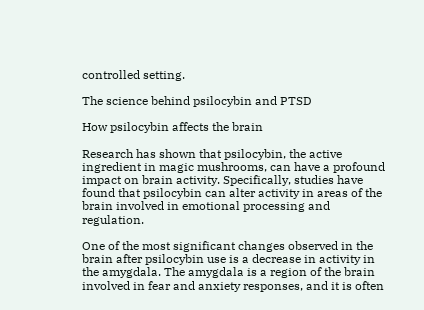controlled setting.

The science behind psilocybin and PTSD

How psilocybin affects the brain

Research has shown that psilocybin, the active ingredient in magic mushrooms, can have a profound impact on brain activity. Specifically, studies have found that psilocybin can alter activity in areas of the brain involved in emotional processing and regulation.

One of the most significant changes observed in the brain after psilocybin use is a decrease in activity in the amygdala. The amygdala is a region of the brain involved in fear and anxiety responses, and it is often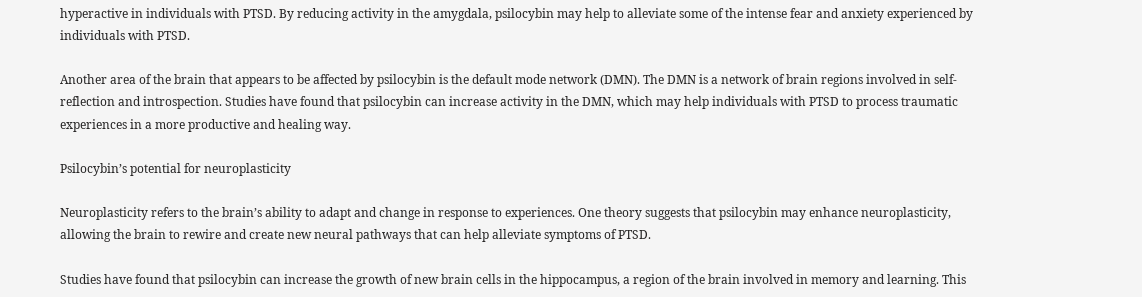hyperactive in individuals with PTSD. By reducing activity in the amygdala, psilocybin may help to alleviate some of the intense fear and anxiety experienced by individuals with PTSD.

Another area of the brain that appears to be affected by psilocybin is the default mode network (DMN). The DMN is a network of brain regions involved in self-reflection and introspection. Studies have found that psilocybin can increase activity in the DMN, which may help individuals with PTSD to process traumatic experiences in a more productive and healing way.

Psilocybin’s potential for neuroplasticity

Neuroplasticity refers to the brain’s ability to adapt and change in response to experiences. One theory suggests that psilocybin may enhance neuroplasticity, allowing the brain to rewire and create new neural pathways that can help alleviate symptoms of PTSD.

Studies have found that psilocybin can increase the growth of new brain cells in the hippocampus, a region of the brain involved in memory and learning. This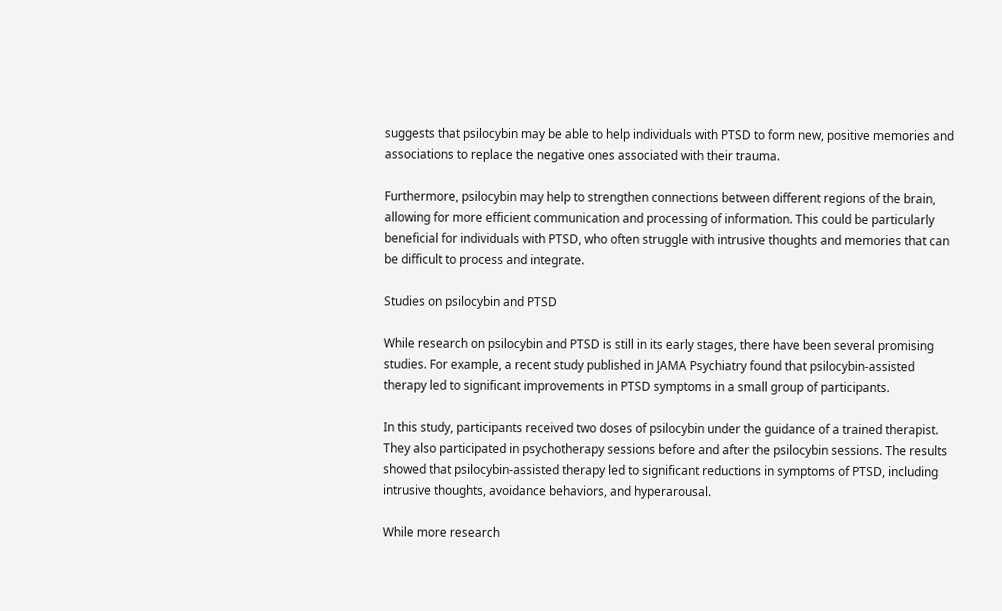suggests that psilocybin may be able to help individuals with PTSD to form new, positive memories and associations to replace the negative ones associated with their trauma.

Furthermore, psilocybin may help to strengthen connections between different regions of the brain, allowing for more efficient communication and processing of information. This could be particularly beneficial for individuals with PTSD, who often struggle with intrusive thoughts and memories that can be difficult to process and integrate.

Studies on psilocybin and PTSD

While research on psilocybin and PTSD is still in its early stages, there have been several promising studies. For example, a recent study published in JAMA Psychiatry found that psilocybin-assisted therapy led to significant improvements in PTSD symptoms in a small group of participants.

In this study, participants received two doses of psilocybin under the guidance of a trained therapist. They also participated in psychotherapy sessions before and after the psilocybin sessions. The results showed that psilocybin-assisted therapy led to significant reductions in symptoms of PTSD, including intrusive thoughts, avoidance behaviors, and hyperarousal.

While more research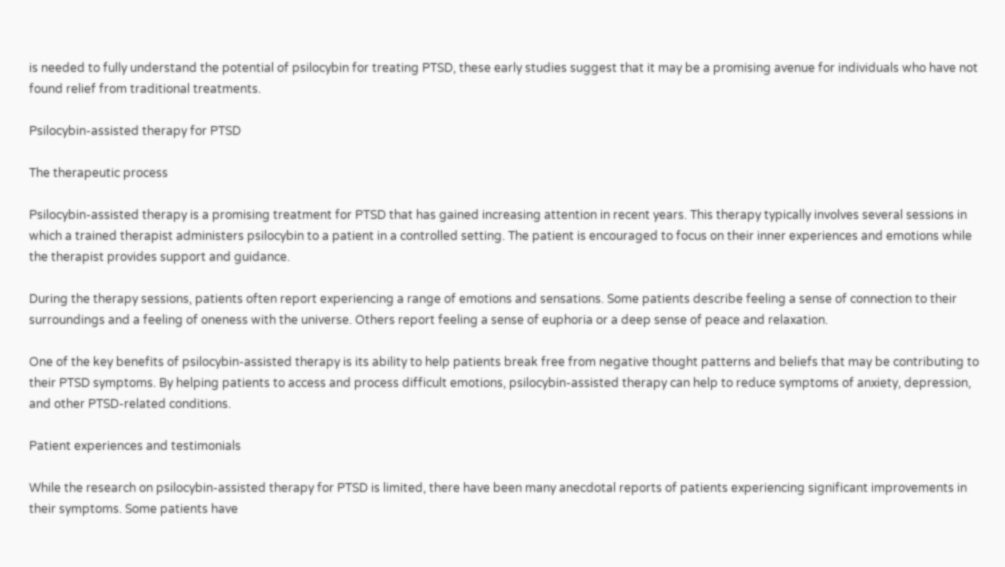is needed to fully understand the potential of psilocybin for treating PTSD, these early studies suggest that it may be a promising avenue for individuals who have not found relief from traditional treatments.

Psilocybin-assisted therapy for PTSD

The therapeutic process

Psilocybin-assisted therapy is a promising treatment for PTSD that has gained increasing attention in recent years. This therapy typically involves several sessions in which a trained therapist administers psilocybin to a patient in a controlled setting. The patient is encouraged to focus on their inner experiences and emotions while the therapist provides support and guidance.

During the therapy sessions, patients often report experiencing a range of emotions and sensations. Some patients describe feeling a sense of connection to their surroundings and a feeling of oneness with the universe. Others report feeling a sense of euphoria or a deep sense of peace and relaxation.

One of the key benefits of psilocybin-assisted therapy is its ability to help patients break free from negative thought patterns and beliefs that may be contributing to their PTSD symptoms. By helping patients to access and process difficult emotions, psilocybin-assisted therapy can help to reduce symptoms of anxiety, depression, and other PTSD-related conditions.

Patient experiences and testimonials

While the research on psilocybin-assisted therapy for PTSD is limited, there have been many anecdotal reports of patients experiencing significant improvements in their symptoms. Some patients have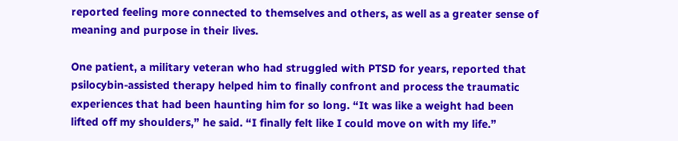reported feeling more connected to themselves and others, as well as a greater sense of meaning and purpose in their lives.

One patient, a military veteran who had struggled with PTSD for years, reported that psilocybin-assisted therapy helped him to finally confront and process the traumatic experiences that had been haunting him for so long. “It was like a weight had been lifted off my shoulders,” he said. “I finally felt like I could move on with my life.”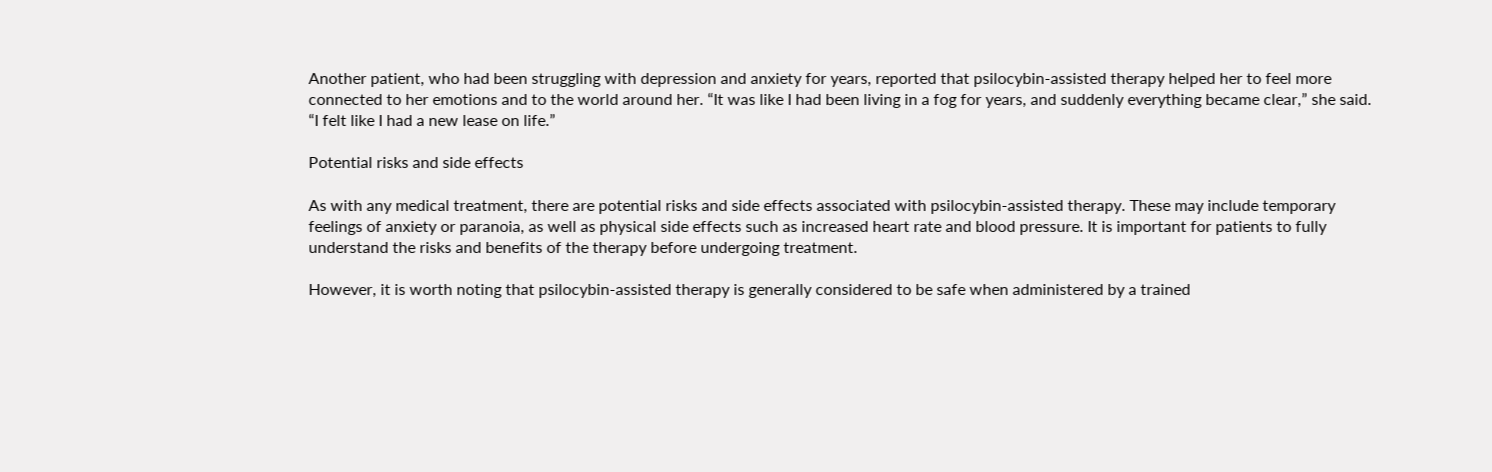Another patient, who had been struggling with depression and anxiety for years, reported that psilocybin-assisted therapy helped her to feel more connected to her emotions and to the world around her. “It was like I had been living in a fog for years, and suddenly everything became clear,” she said. “I felt like I had a new lease on life.”

Potential risks and side effects

As with any medical treatment, there are potential risks and side effects associated with psilocybin-assisted therapy. These may include temporary feelings of anxiety or paranoia, as well as physical side effects such as increased heart rate and blood pressure. It is important for patients to fully understand the risks and benefits of the therapy before undergoing treatment.

However, it is worth noting that psilocybin-assisted therapy is generally considered to be safe when administered by a trained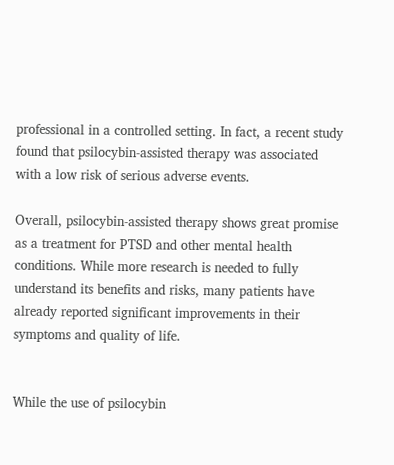professional in a controlled setting. In fact, a recent study found that psilocybin-assisted therapy was associated with a low risk of serious adverse events.

Overall, psilocybin-assisted therapy shows great promise as a treatment for PTSD and other mental health conditions. While more research is needed to fully understand its benefits and risks, many patients have already reported significant improvements in their symptoms and quality of life.


While the use of psilocybin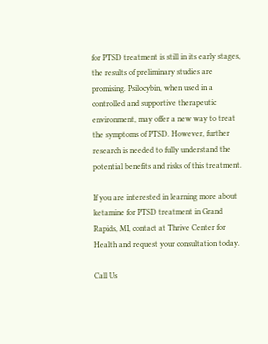for PTSD treatment is still in its early stages, the results of preliminary studies are promising. Psilocybin, when used in a controlled and supportive therapeutic environment, may offer a new way to treat the symptoms of PTSD. However, further research is needed to fully understand the potential benefits and risks of this treatment.

If you are interested in learning more about ketamine for PTSD treatment in Grand Rapids, MI, contact at Thrive Center for Health and request your consultation today.

Call Us